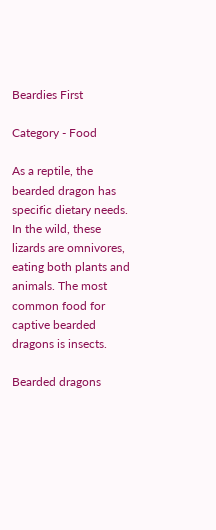Beardies First

Category - Food

As a reptile, the bearded dragon has specific dietary needs. In the wild, these lizards are omnivores, eating both plants and animals. The most common food for captive bearded dragons is insects.

Bearded dragons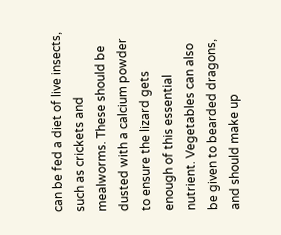can be fed a diet of live insects, such as crickets and mealworms. These should be dusted with a calcium powder to ensure the lizard gets enough of this essential nutrient. Vegetables can also be given to bearded dragons, and should make up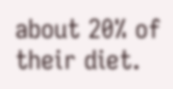about 20% of their diet.